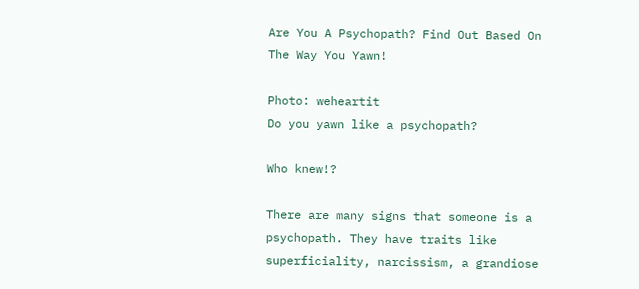Are You A Psychopath? Find Out Based On The Way You Yawn!

Photo: weheartit
Do you yawn like a psychopath?

Who knew!?

There are many signs that someone is a psychopath. They have traits like superficiality, narcissism, a grandiose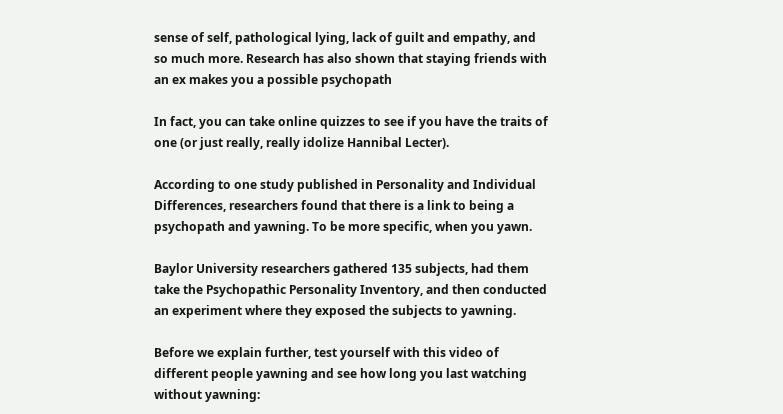sense of self, pathological lying, lack of guilt and empathy, and so much more. Research has also shown that staying friends with an ex makes you a possible psychopath

In fact, you can take online quizzes to see if you have the traits of one (or just really, really idolize Hannibal Lecter).

According to one study published in Personality and Individual Differences, researchers found that there is a link to being a psychopath and yawning. To be more specific, when you yawn.

Baylor University researchers gathered 135 subjects, had them take the Psychopathic Personality Inventory, and then conducted an experiment where they exposed the subjects to yawning.

Before we explain further, test yourself with this video of different people yawning and see how long you last watching without yawning: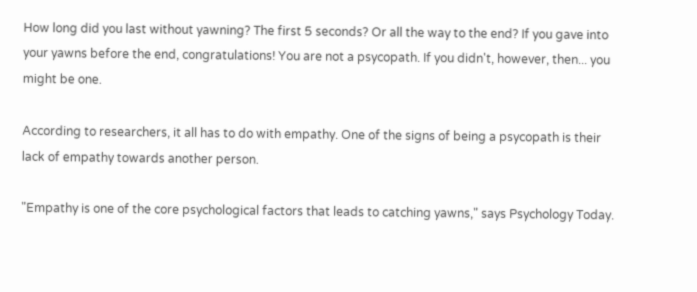How long did you last without yawning? The first 5 seconds? Or all the way to the end? If you gave into your yawns before the end, congratulations! You are not a psycopath. If you didn't, however, then... you might be one.

According to researchers, it all has to do with empathy. One of the signs of being a psycopath is their lack of empathy towards another person.

"Empathy is one of the core psychological factors that leads to catching yawns," says Psychology Today.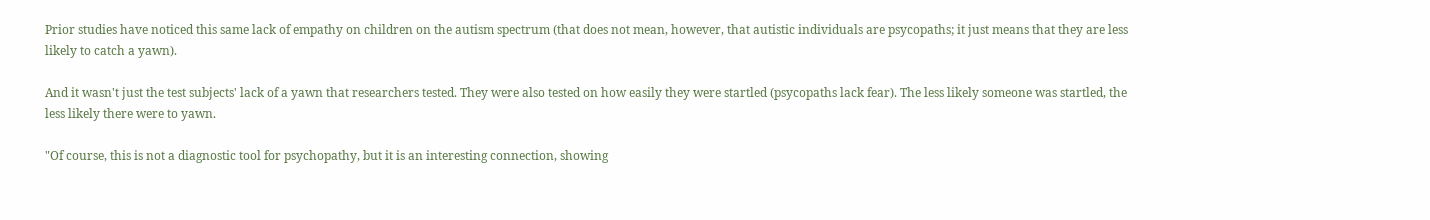Prior studies have noticed this same lack of empathy on children on the autism spectrum (that does not mean, however, that autistic individuals are psycopaths; it just means that they are less likely to catch a yawn).

And it wasn't just the test subjects' lack of a yawn that researchers tested. They were also tested on how easily they were startled (psycopaths lack fear). The less likely someone was startled, the less likely there were to yawn.

"Of course, this is not a diagnostic tool for psychopathy, but it is an interesting connection, showing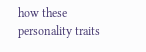how these personality traits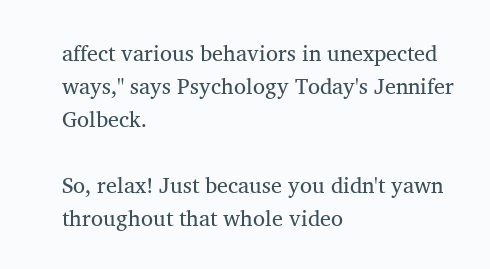affect various behaviors in unexpected ways," says Psychology Today's Jennifer Golbeck.

So, relax! Just because you didn't yawn throughout that whole video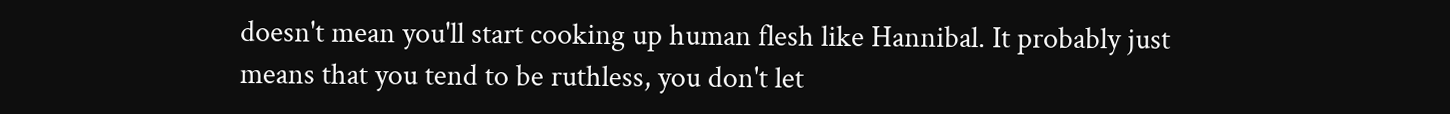doesn't mean you'll start cooking up human flesh like Hannibal. It probably just means that you tend to be ruthless, you don't let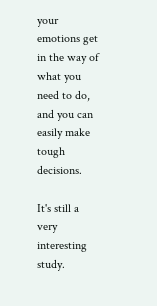your emotions get in the way of what you need to do, and you can easily make tough decisions.

It's still a very interesting study.